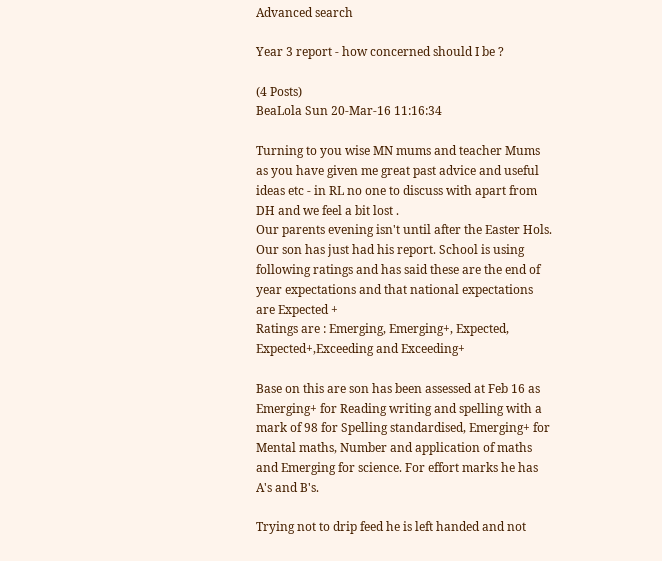Advanced search

Year 3 report - how concerned should I be ?

(4 Posts)
BeaLola Sun 20-Mar-16 11:16:34

Turning to you wise MN mums and teacher Mums as you have given me great past advice and useful ideas etc - in RL no one to discuss with apart from DH and we feel a bit lost .
Our parents evening isn't until after the Easter Hols. Our son has just had his report. School is using following ratings and has said these are the end of year expectations and that national expectations are Expected +
Ratings are : Emerging, Emerging+, Expected, Expected+,Exceeding and Exceeding+

Base on this are son has been assessed at Feb 16 as Emerging+ for Reading writing and spelling with a mark of 98 for Spelling standardised, Emerging+ for Mental maths, Number and application of maths and Emerging for science. For effort marks he has A's and B's.

Trying not to drip feed he is left handed and not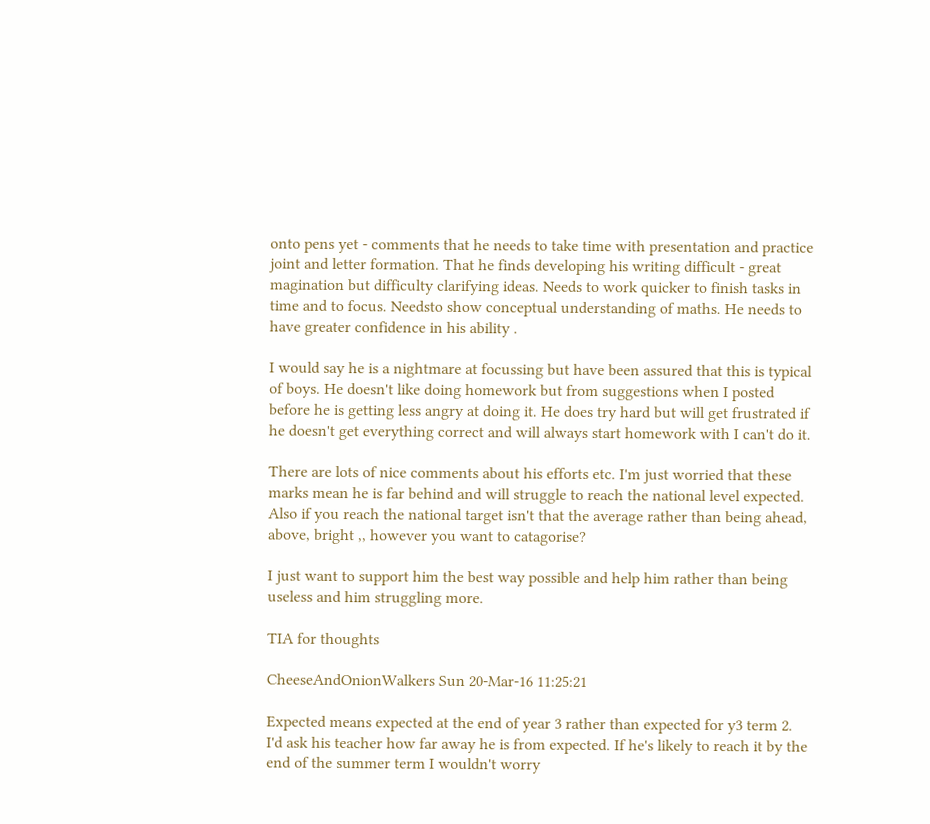onto pens yet - comments that he needs to take time with presentation and practice joint and letter formation. That he finds developing his writing difficult - great magination but difficulty clarifying ideas. Needs to work quicker to finish tasks in time and to focus. Needsto show conceptual understanding of maths. He needs to have greater confidence in his ability .

I would say he is a nightmare at focussing but have been assured that this is typical of boys. He doesn't like doing homework but from suggestions when I posted before he is getting less angry at doing it. He does try hard but will get frustrated if he doesn't get everything correct and will always start homework with I can't do it.

There are lots of nice comments about his efforts etc. I'm just worried that these marks mean he is far behind and will struggle to reach the national level expected. Also if you reach the national target isn't that the average rather than being ahead, above, bright ,, however you want to catagorise?

I just want to support him the best way possible and help him rather than being useless and him struggling more.

TIA for thoughts

CheeseAndOnionWalkers Sun 20-Mar-16 11:25:21

Expected means expected at the end of year 3 rather than expected for y3 term 2.
I'd ask his teacher how far away he is from expected. If he's likely to reach it by the end of the summer term I wouldn't worry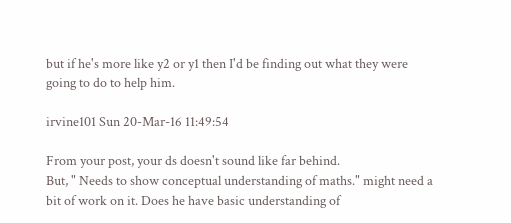but if he's more like y2 or y1 then I'd be finding out what they were going to do to help him.

irvine101 Sun 20-Mar-16 11:49:54

From your post, your ds doesn't sound like far behind.
But, " Needs to show conceptual understanding of maths." might need a bit of work on it. Does he have basic understanding of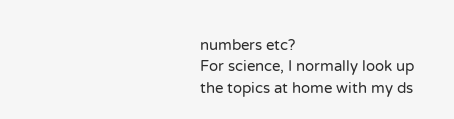numbers etc?
For science, I normally look up the topics at home with my ds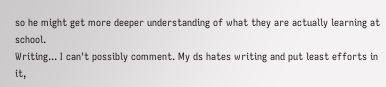so he might get more deeper understanding of what they are actually learning at school.
Writing... I can't possibly comment. My ds hates writing and put least efforts in it,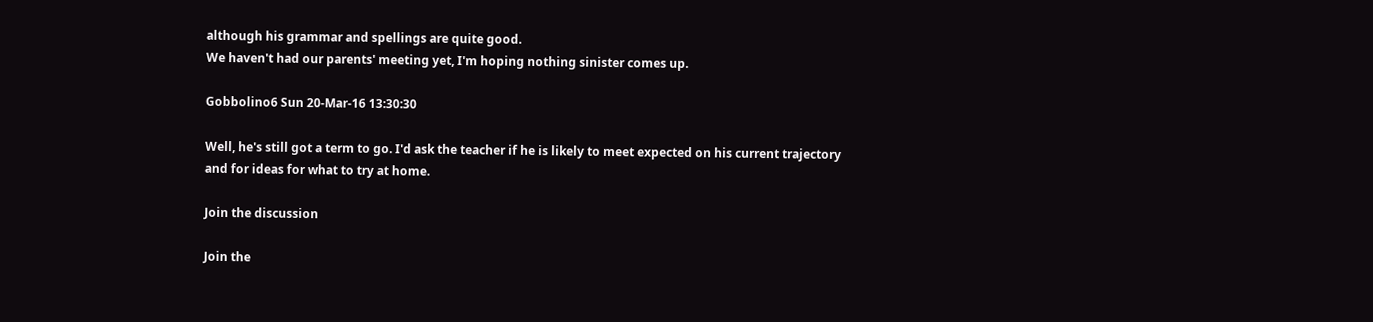although his grammar and spellings are quite good.
We haven't had our parents' meeting yet, I'm hoping nothing sinister comes up.

Gobbolino6 Sun 20-Mar-16 13:30:30

Well, he's still got a term to go. I'd ask the teacher if he is likely to meet expected on his current trajectory and for ideas for what to try at home.

Join the discussion

Join the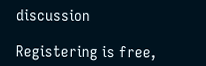discussion

Registering is free,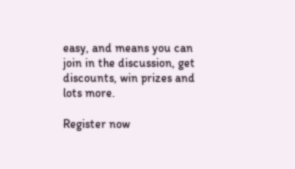easy, and means you can join in the discussion, get discounts, win prizes and lots more.

Register now